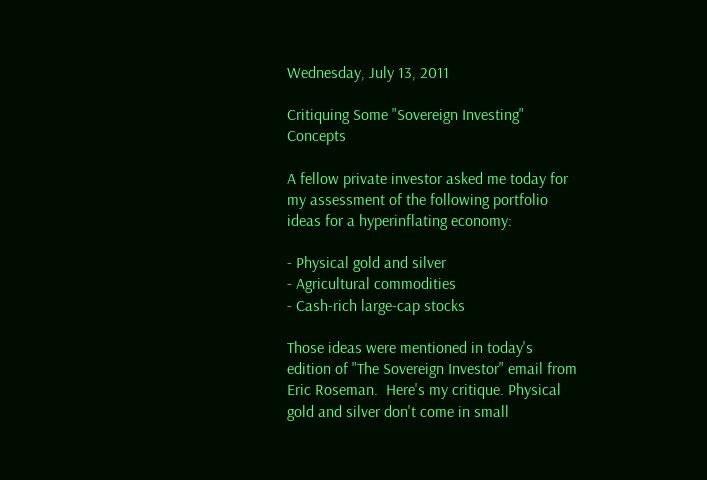Wednesday, July 13, 2011

Critiquing Some "Sovereign Investing" Concepts

A fellow private investor asked me today for my assessment of the following portfolio ideas for a hyperinflating economy:

- Physical gold and silver
- Agricultural commodities
- Cash-rich large-cap stocks

Those ideas were mentioned in today's edition of "The Sovereign Investor" email from Eric Roseman.  Here's my critique. Physical gold and silver don't come in small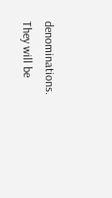denominations.  They will be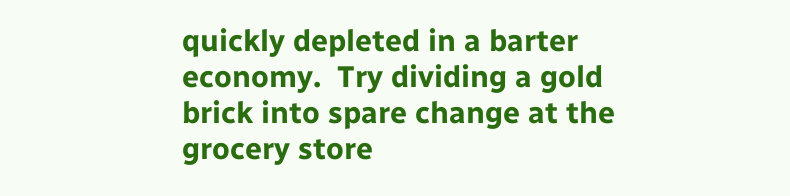quickly depleted in a barter economy.  Try dividing a gold brick into spare change at the grocery store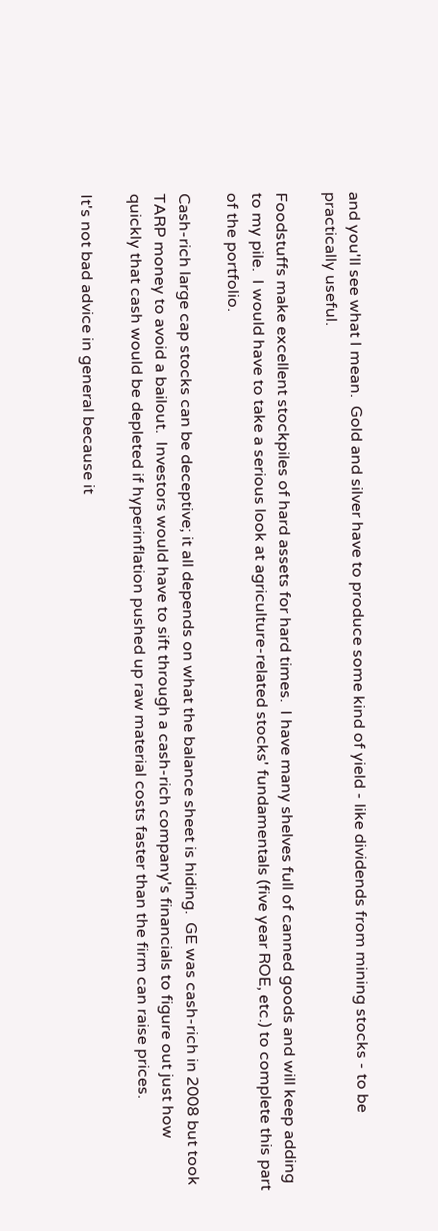and you'll see what I mean.  Gold and silver have to produce some kind of yield - like dividends from mining stocks - to be practically useful.

Foodstuffs make excellent stockpiles of hard assets for hard times.  I have many shelves full of canned goods and will keep adding to my pile.  I would have to take a serious look at agriculture-related stocks' fundamentals (five year ROE, etc.) to complete this part of the portfolio.

Cash-rich large cap stocks can be deceptive; it all depends on what the balance sheet is hiding.  GE was cash-rich in 2008 but took TARP money to avoid a bailout.  Investors would have to sift through a cash-rich company's financials to figure out just how quickly that cash would be depleted if hyperinflation pushed up raw material costs faster than the firm can raise prices.

It's not bad advice in general because it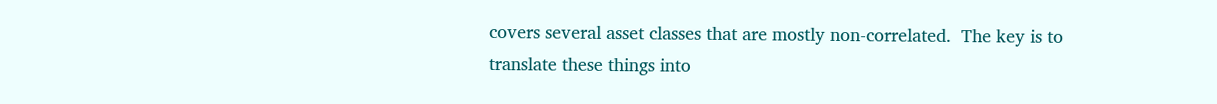covers several asset classes that are mostly non-correlated.  The key is to translate these things into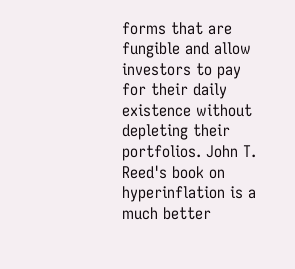forms that are fungible and allow investors to pay for their daily existence without depleting their portfolios. John T. Reed's book on hyperinflation is a much better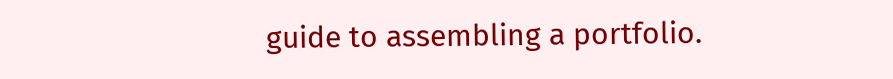guide to assembling a portfolio.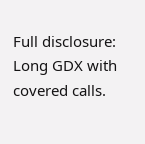Full disclosure:  Long GDX with covered calls.